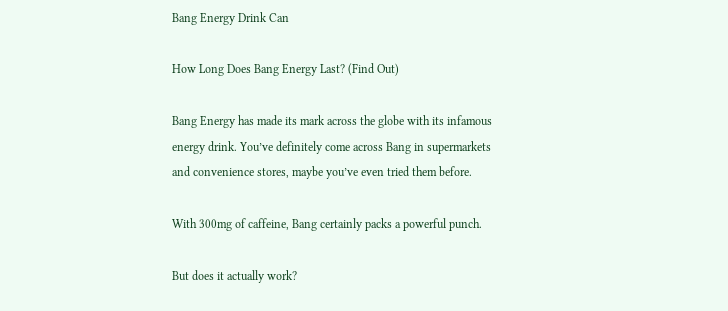Bang Energy Drink Can

How Long Does Bang Energy Last? (Find Out)

Bang Energy has made its mark across the globe with its infamous energy drink. You’ve definitely come across Bang in supermarkets and convenience stores, maybe you’ve even tried them before.

With 300mg of caffeine, Bang certainly packs a powerful punch.

But does it actually work?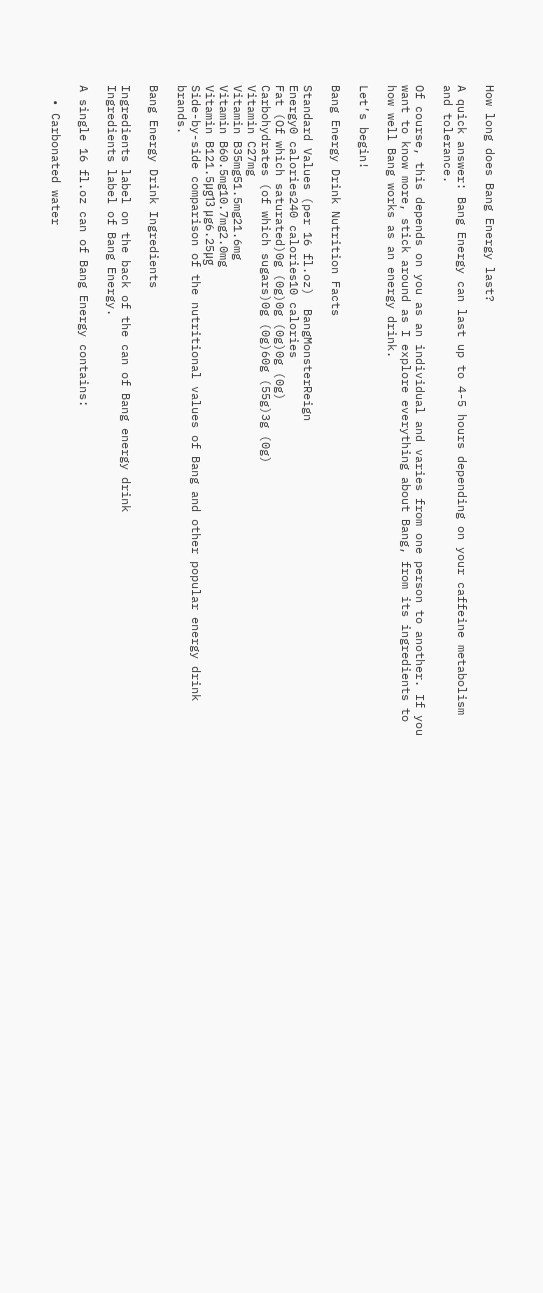How long does Bang Energy last?

A quick answer: Bang Energy can last up to 4-5 hours depending on your caffeine metabolism and tolerance.

Of course, this depends on you as an individual and varies from one person to another. If you want to know more, stick around as I explore everything about Bang, from its ingredients to how well Bang works as an energy drink.

Let’s begin!

Bang Energy Drink Nutrition Facts

Standard Values (per 16 fl.oz)  BangMonsterReign
Energy0 calories240 calories10 calories
Fat (Of which saturated)0g (0g)0g (0g)0g (0g)
Carbohydrates (of which sugars)0g (0g)60g (55g)3g (0g)
Vitamin C27mg
Vitamin B35mg51.5mg21.6mg
Vitamin B60.5mg10.7mg2.0mg
Vitamin B121.5μg13 µg6.25μg
Side-by-side comparison of the nutritional values of Bang and other popular energy drink brands.

Bang Energy Drink Ingredients

Ingredients label on the back of the can of Bang energy drink
Ingredients label of Bang Energy.

A single 16 fl.oz can of Bang Energy contains:

  • Carbonated water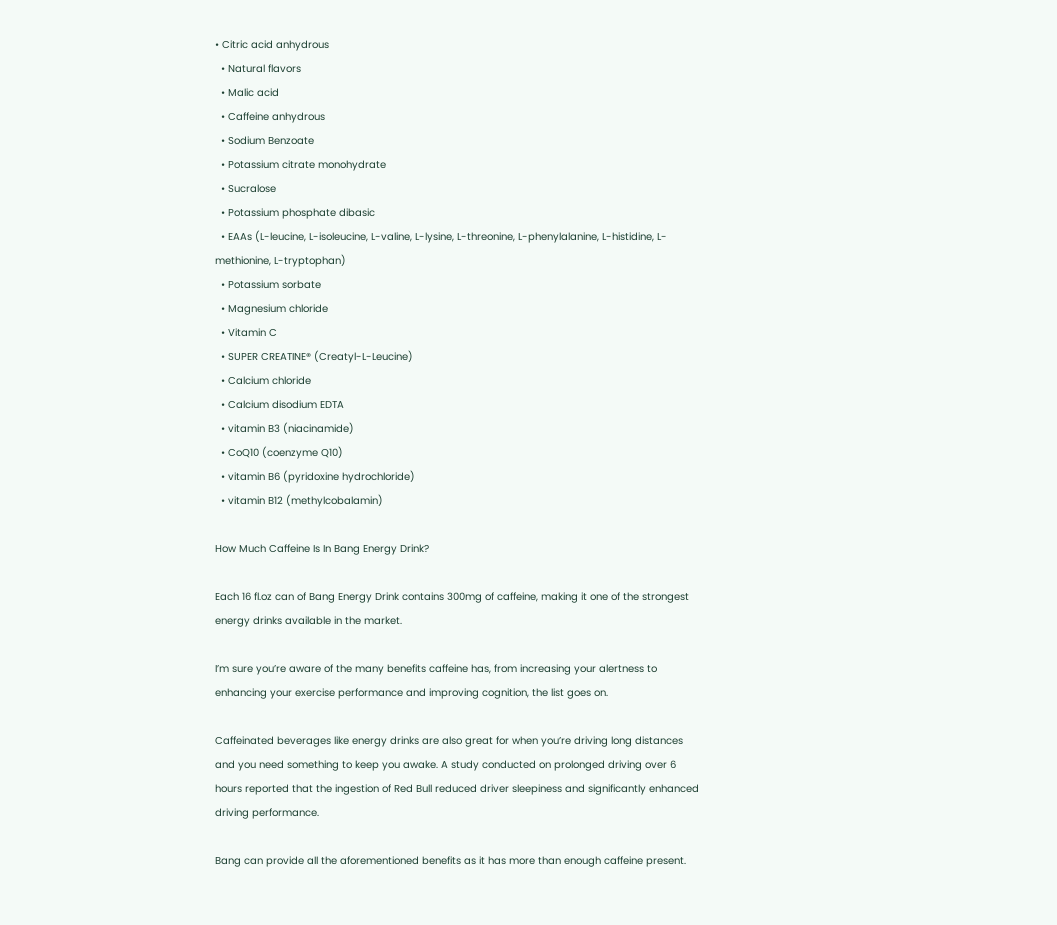• Citric acid anhydrous
  • Natural flavors
  • Malic acid
  • Caffeine anhydrous
  • Sodium Benzoate
  • Potassium citrate monohydrate
  • Sucralose
  • Potassium phosphate dibasic
  • EAAs (L-leucine, L-isoleucine, L-valine, L-lysine, L-threonine, L-phenylalanine, L-histidine, L-methionine, L-tryptophan)
  • Potassium sorbate
  • Magnesium chloride
  • Vitamin C
  • SUPER CREATINE® (Creatyl-L-Leucine)
  • Calcium chloride
  • Calcium disodium EDTA
  • vitamin B3 (niacinamide)
  • CoQ10 (coenzyme Q10)
  • vitamin B6 (pyridoxine hydrochloride)
  • vitamin B12 (methylcobalamin)

How Much Caffeine Is In Bang Energy Drink?

Each 16 fl.oz can of Bang Energy Drink contains 300mg of caffeine, making it one of the strongest energy drinks available in the market.

I’m sure you’re aware of the many benefits caffeine has, from increasing your alertness to enhancing your exercise performance and improving cognition, the list goes on.

Caffeinated beverages like energy drinks are also great for when you’re driving long distances and you need something to keep you awake. A study conducted on prolonged driving over 6 hours reported that the ingestion of Red Bull reduced driver sleepiness and significantly enhanced driving performance.

Bang can provide all the aforementioned benefits as it has more than enough caffeine present.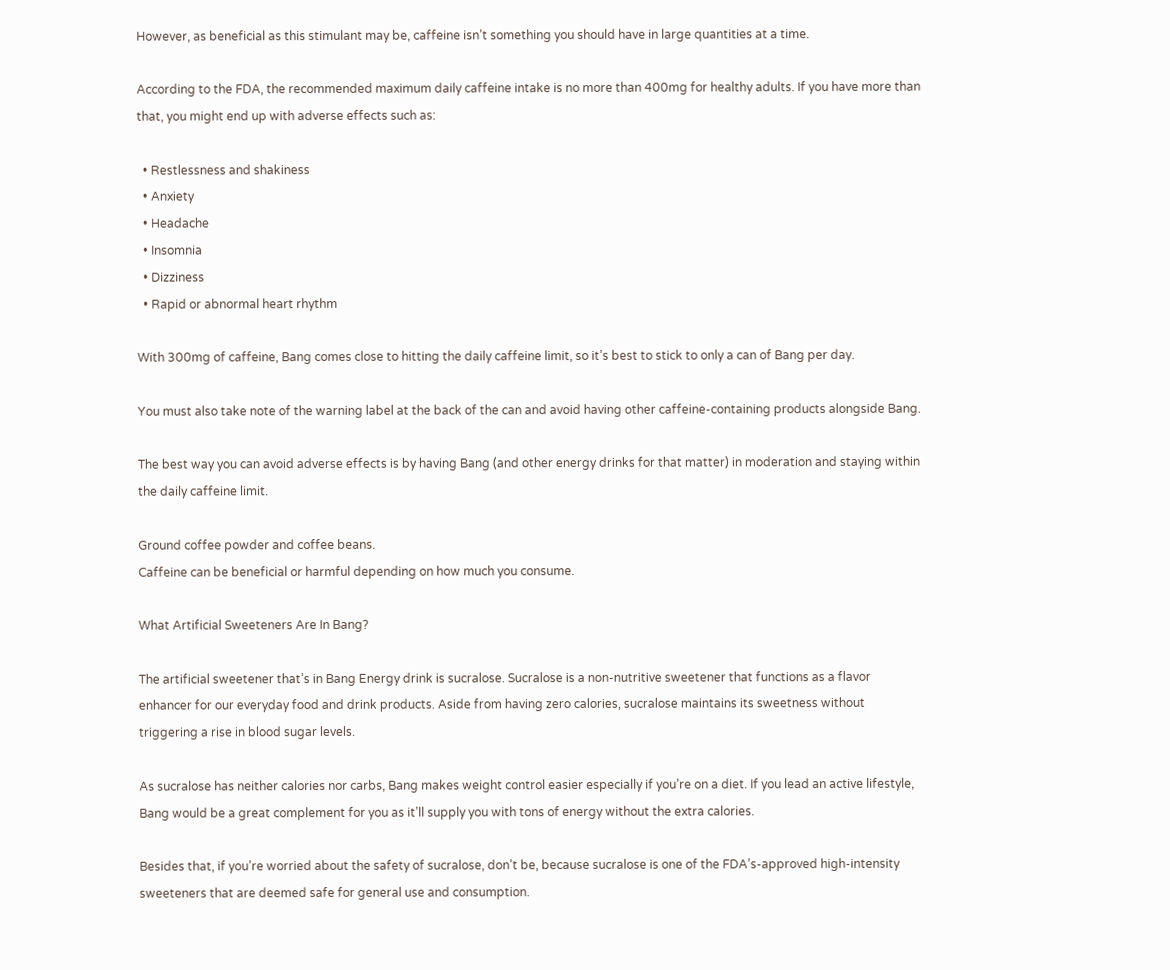However, as beneficial as this stimulant may be, caffeine isn’t something you should have in large quantities at a time.

According to the FDA, the recommended maximum daily caffeine intake is no more than 400mg for healthy adults. If you have more than that, you might end up with adverse effects such as:

  • Restlessness and shakiness
  • Anxiety
  • Headache
  • Insomnia
  • Dizziness
  • Rapid or abnormal heart rhythm

With 300mg of caffeine, Bang comes close to hitting the daily caffeine limit, so it’s best to stick to only a can of Bang per day.

You must also take note of the warning label at the back of the can and avoid having other caffeine-containing products alongside Bang.

The best way you can avoid adverse effects is by having Bang (and other energy drinks for that matter) in moderation and staying within the daily caffeine limit.

Ground coffee powder and coffee beans.
Caffeine can be beneficial or harmful depending on how much you consume.

What Artificial Sweeteners Are In Bang?

The artificial sweetener that’s in Bang Energy drink is sucralose. Sucralose is a non-nutritive sweetener that functions as a flavor enhancer for our everyday food and drink products. Aside from having zero calories, sucralose maintains its sweetness without triggering a rise in blood sugar levels.

As sucralose has neither calories nor carbs, Bang makes weight control easier especially if you’re on a diet. If you lead an active lifestyle, Bang would be a great complement for you as it’ll supply you with tons of energy without the extra calories.

Besides that, if you’re worried about the safety of sucralose, don’t be, because sucralose is one of the FDA’s-approved high-intensity sweeteners that are deemed safe for general use and consumption.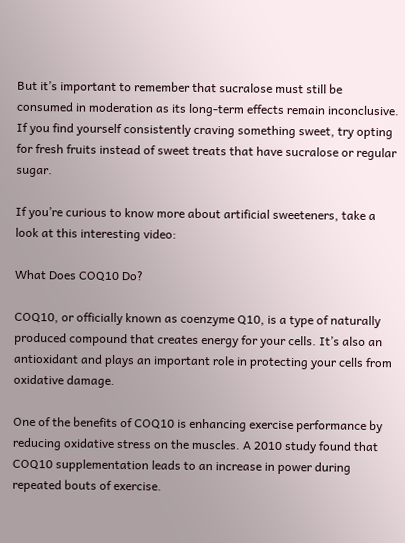But it’s important to remember that sucralose must still be consumed in moderation as its long-term effects remain inconclusive. If you find yourself consistently craving something sweet, try opting for fresh fruits instead of sweet treats that have sucralose or regular sugar.

If you’re curious to know more about artificial sweeteners, take a look at this interesting video:

What Does COQ10 Do?

COQ10, or officially known as coenzyme Q10, is a type of naturally produced compound that creates energy for your cells. It’s also an antioxidant and plays an important role in protecting your cells from oxidative damage.

One of the benefits of COQ10 is enhancing exercise performance by reducing oxidative stress on the muscles. A 2010 study found that COQ10 supplementation leads to an increase in power during repeated bouts of exercise.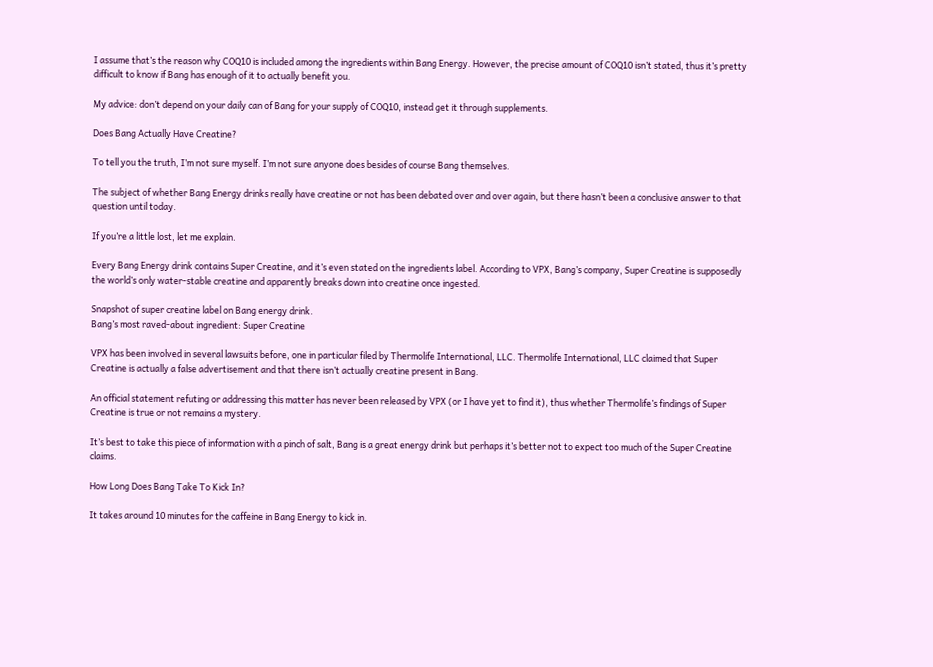I assume that’s the reason why COQ10 is included among the ingredients within Bang Energy. However, the precise amount of COQ10 isn’t stated, thus it’s pretty difficult to know if Bang has enough of it to actually benefit you.

My advice: don’t depend on your daily can of Bang for your supply of COQ10, instead get it through supplements.

Does Bang Actually Have Creatine?

To tell you the truth, I’m not sure myself. I’m not sure anyone does besides of course Bang themselves.

The subject of whether Bang Energy drinks really have creatine or not has been debated over and over again, but there hasn’t been a conclusive answer to that question until today.

If you’re a little lost, let me explain.

Every Bang Energy drink contains Super Creatine, and it’s even stated on the ingredients label. According to VPX, Bang’s company, Super Creatine is supposedly the world’s only water-stable creatine and apparently breaks down into creatine once ingested.

Snapshot of super creatine label on Bang energy drink.
Bang’s most raved-about ingredient: Super Creatine

VPX has been involved in several lawsuits before, one in particular filed by Thermolife International, LLC. Thermolife International, LLC claimed that Super Creatine is actually a false advertisement and that there isn’t actually creatine present in Bang.

An official statement refuting or addressing this matter has never been released by VPX (or I have yet to find it), thus whether Thermolife’s findings of Super Creatine is true or not remains a mystery.

It’s best to take this piece of information with a pinch of salt, Bang is a great energy drink but perhaps it’s better not to expect too much of the Super Creatine claims.

How Long Does Bang Take To Kick In?

It takes around 10 minutes for the caffeine in Bang Energy to kick in.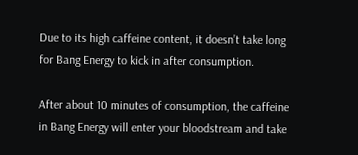Due to its high caffeine content, it doesn’t take long for Bang Energy to kick in after consumption.

After about 10 minutes of consumption, the caffeine in Bang Energy will enter your bloodstream and take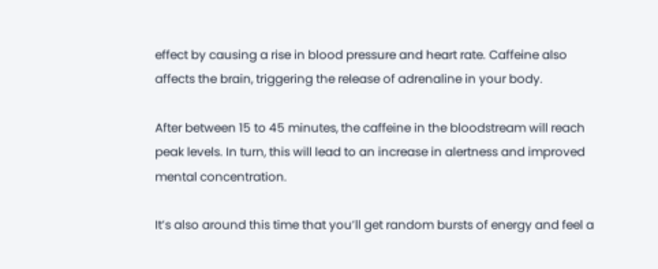effect by causing a rise in blood pressure and heart rate. Caffeine also affects the brain, triggering the release of adrenaline in your body.

After between 15 to 45 minutes, the caffeine in the bloodstream will reach peak levels. In turn, this will lead to an increase in alertness and improved mental concentration.

It’s also around this time that you’ll get random bursts of energy and feel a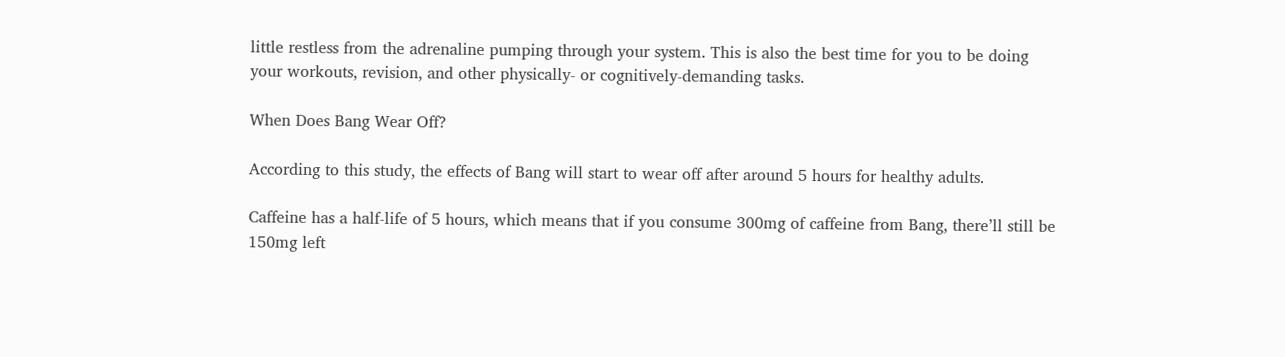little restless from the adrenaline pumping through your system. This is also the best time for you to be doing your workouts, revision, and other physically- or cognitively-demanding tasks.

When Does Bang Wear Off?

According to this study, the effects of Bang will start to wear off after around 5 hours for healthy adults.

Caffeine has a half-life of 5 hours, which means that if you consume 300mg of caffeine from Bang, there’ll still be 150mg left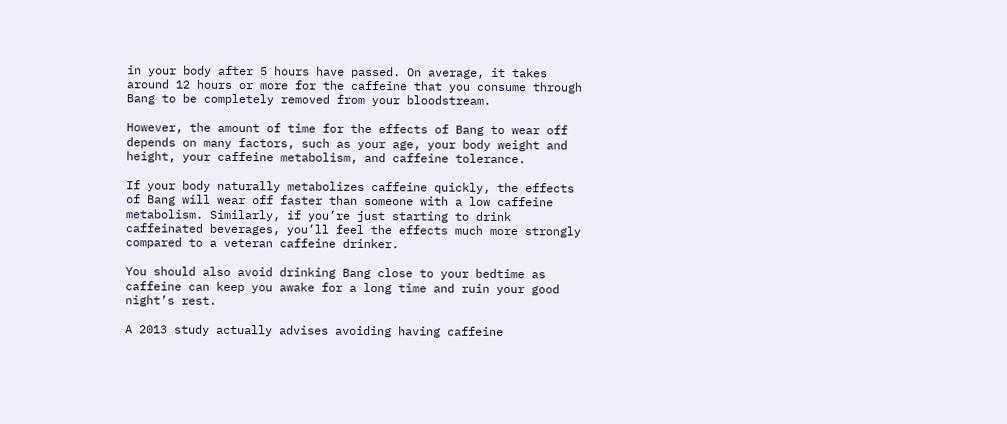in your body after 5 hours have passed. On average, it takes around 12 hours or more for the caffeine that you consume through Bang to be completely removed from your bloodstream.

However, the amount of time for the effects of Bang to wear off depends on many factors, such as your age, your body weight and height, your caffeine metabolism, and caffeine tolerance.

If your body naturally metabolizes caffeine quickly, the effects of Bang will wear off faster than someone with a low caffeine metabolism. Similarly, if you’re just starting to drink caffeinated beverages, you’ll feel the effects much more strongly compared to a veteran caffeine drinker.

You should also avoid drinking Bang close to your bedtime as caffeine can keep you awake for a long time and ruin your good night’s rest.

A 2013 study actually advises avoiding having caffeine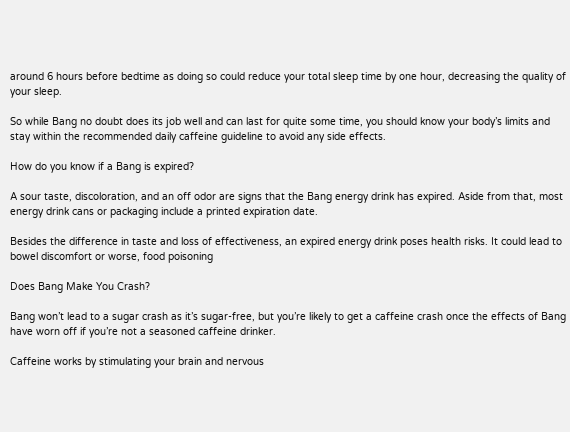around 6 hours before bedtime as doing so could reduce your total sleep time by one hour, decreasing the quality of your sleep.

So while Bang no doubt does its job well and can last for quite some time, you should know your body’s limits and stay within the recommended daily caffeine guideline to avoid any side effects.

How do you know if a Bang is expired?

A sour taste, discoloration, and an off odor are signs that the Bang energy drink has expired. Aside from that, most energy drink cans or packaging include a printed expiration date.

Besides the difference in taste and loss of effectiveness, an expired energy drink poses health risks. It could lead to bowel discomfort or worse, food poisoning

Does Bang Make You Crash?

Bang won’t lead to a sugar crash as it’s sugar-free, but you’re likely to get a caffeine crash once the effects of Bang have worn off if you’re not a seasoned caffeine drinker.

Caffeine works by stimulating your brain and nervous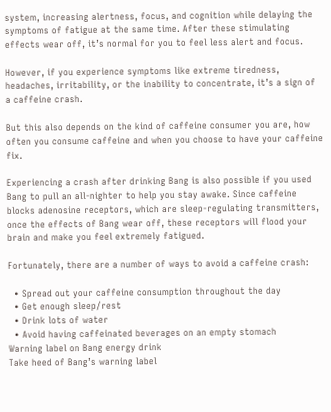system, increasing alertness, focus, and cognition while delaying the symptoms of fatigue at the same time. After these stimulating effects wear off, it’s normal for you to feel less alert and focus.

However, if you experience symptoms like extreme tiredness, headaches, irritability, or the inability to concentrate, it’s a sign of a caffeine crash.

But this also depends on the kind of caffeine consumer you are, how often you consume caffeine and when you choose to have your caffeine fix.

Experiencing a crash after drinking Bang is also possible if you used Bang to pull an all-nighter to help you stay awake. Since caffeine blocks adenosine receptors, which are sleep-regulating transmitters, once the effects of Bang wear off, these receptors will flood your brain and make you feel extremely fatigued.

Fortunately, there are a number of ways to avoid a caffeine crash:

  • Spread out your caffeine consumption throughout the day
  • Get enough sleep/rest
  • Drink lots of water
  • Avoid having caffeinated beverages on an empty stomach
Warning label on Bang energy drink
Take heed of Bang’s warning label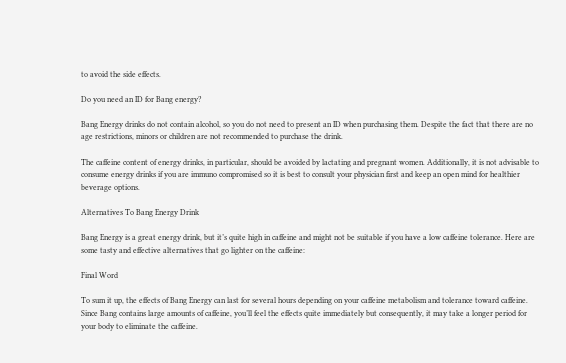to avoid the side effects.

Do you need an ID for Bang energy?

Bang Energy drinks do not contain alcohol, so you do not need to present an ID when purchasing them. Despite the fact that there are no age restrictions, minors or children are not recommended to purchase the drink.

The caffeine content of energy drinks, in particular, should be avoided by lactating and pregnant women. Additionally, it is not advisable to consume energy drinks if you are immuno compromised so it is best to consult your physician first and keep an open mind for healthier beverage options.

Alternatives To Bang Energy Drink

Bang Energy is a great energy drink, but it’s quite high in caffeine and might not be suitable if you have a low caffeine tolerance. Here are some tasty and effective alternatives that go lighter on the caffeine:

Final Word

To sum it up, the effects of Bang Energy can last for several hours depending on your caffeine metabolism and tolerance toward caffeine. Since Bang contains large amounts of caffeine, you’ll feel the effects quite immediately but consequently, it may take a longer period for your body to eliminate the caffeine.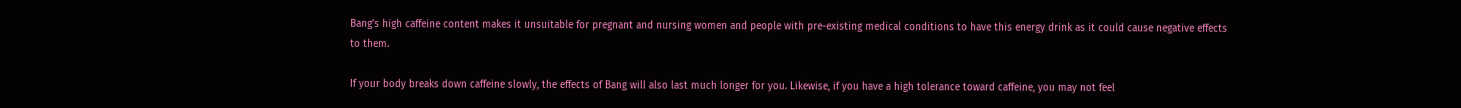Bang’s high caffeine content makes it unsuitable for pregnant and nursing women and people with pre-existing medical conditions to have this energy drink as it could cause negative effects to them.

If your body breaks down caffeine slowly, the effects of Bang will also last much longer for you. Likewise, if you have a high tolerance toward caffeine, you may not feel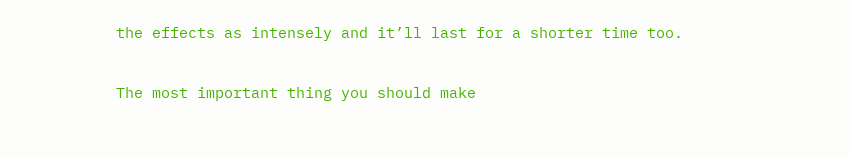the effects as intensely and it’ll last for a shorter time too.

The most important thing you should make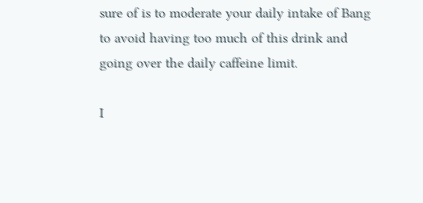sure of is to moderate your daily intake of Bang to avoid having too much of this drink and going over the daily caffeine limit.

I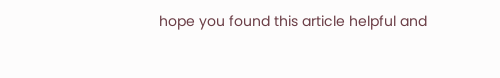hope you found this article helpful and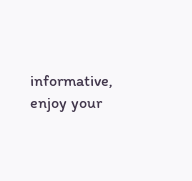informative, enjoy your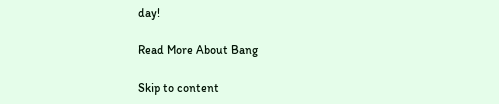day!

Read More About Bang

Skip to content